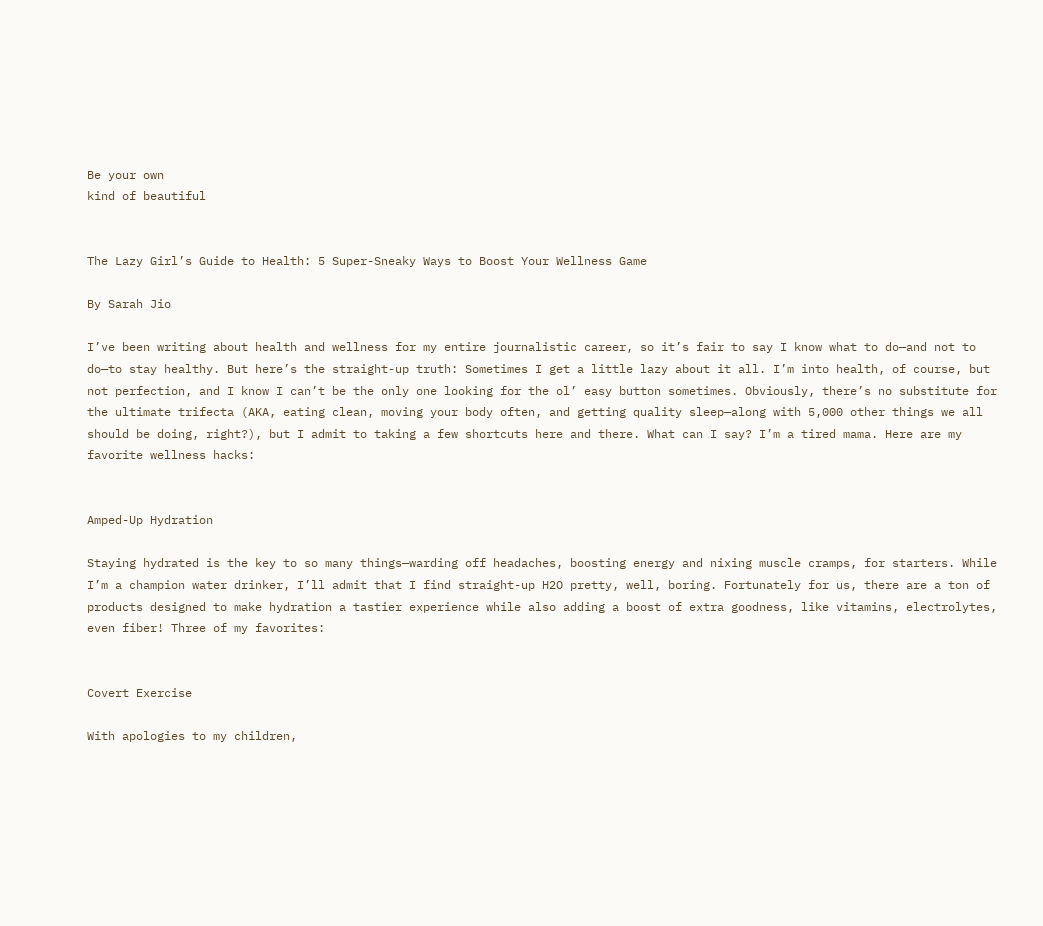Be your own
kind of beautiful


The Lazy Girl’s Guide to Health: 5 Super-Sneaky Ways to Boost Your Wellness Game

By Sarah Jio

I’ve been writing about health and wellness for my entire journalistic career, so it’s fair to say I know what to do—and not to do—to stay healthy. But here’s the straight-up truth: Sometimes I get a little lazy about it all. I’m into health, of course, but not perfection, and I know I can’t be the only one looking for the ol’ easy button sometimes. Obviously, there’s no substitute for the ultimate trifecta (AKA, eating clean, moving your body often, and getting quality sleep—along with 5,000 other things we all should be doing, right?), but I admit to taking a few shortcuts here and there. What can I say? I’m a tired mama. Here are my favorite wellness hacks:


Amped-Up Hydration

Staying hydrated is the key to so many things—warding off headaches, boosting energy and nixing muscle cramps, for starters. While I’m a champion water drinker, I’ll admit that I find straight-up H2O pretty, well, boring. Fortunately for us, there are a ton of products designed to make hydration a tastier experience while also adding a boost of extra goodness, like vitamins, electrolytes, even fiber! Three of my favorites:


Covert Exercise

With apologies to my children,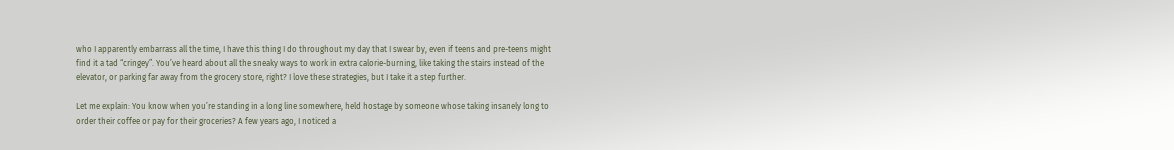who I apparently embarrass all the time, I have this thing I do throughout my day that I swear by, even if teens and pre-teens might find it a tad “cringey”. You’ve heard about all the sneaky ways to work in extra calorie-burning, like taking the stairs instead of the elevator, or parking far away from the grocery store, right? I love these strategies, but I take it a step further.

Let me explain: You know when you’re standing in a long line somewhere, held hostage by someone whose taking insanely long to order their coffee or pay for their groceries? A few years ago, I noticed a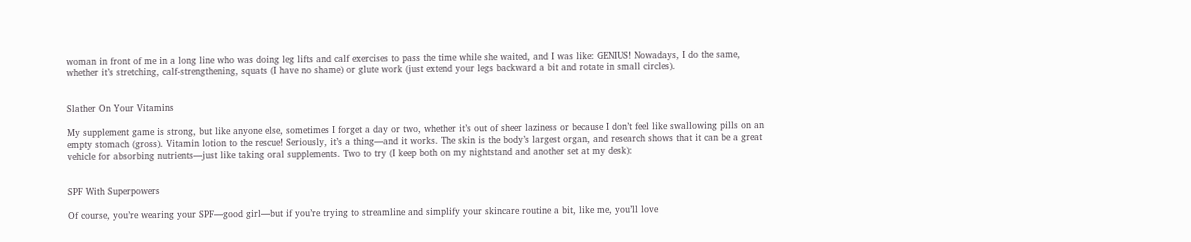woman in front of me in a long line who was doing leg lifts and calf exercises to pass the time while she waited, and I was like: GENIUS! Nowadays, I do the same, whether it’s stretching, calf-strengthening, squats (I have no shame) or glute work (just extend your legs backward a bit and rotate in small circles).


Slather On Your Vitamins

My supplement game is strong, but like anyone else, sometimes I forget a day or two, whether it’s out of sheer laziness or because I don’t feel like swallowing pills on an empty stomach (gross). Vitamin lotion to the rescue! Seriously, it’s a thing—and it works. The skin is the body’s largest organ, and research shows that it can be a great vehicle for absorbing nutrients—just like taking oral supplements. Two to try (I keep both on my nightstand and another set at my desk):


SPF With Superpowers

Of course, you’re wearing your SPF—good girl—but if you’re trying to streamline and simplify your skincare routine a bit, like me, you’ll love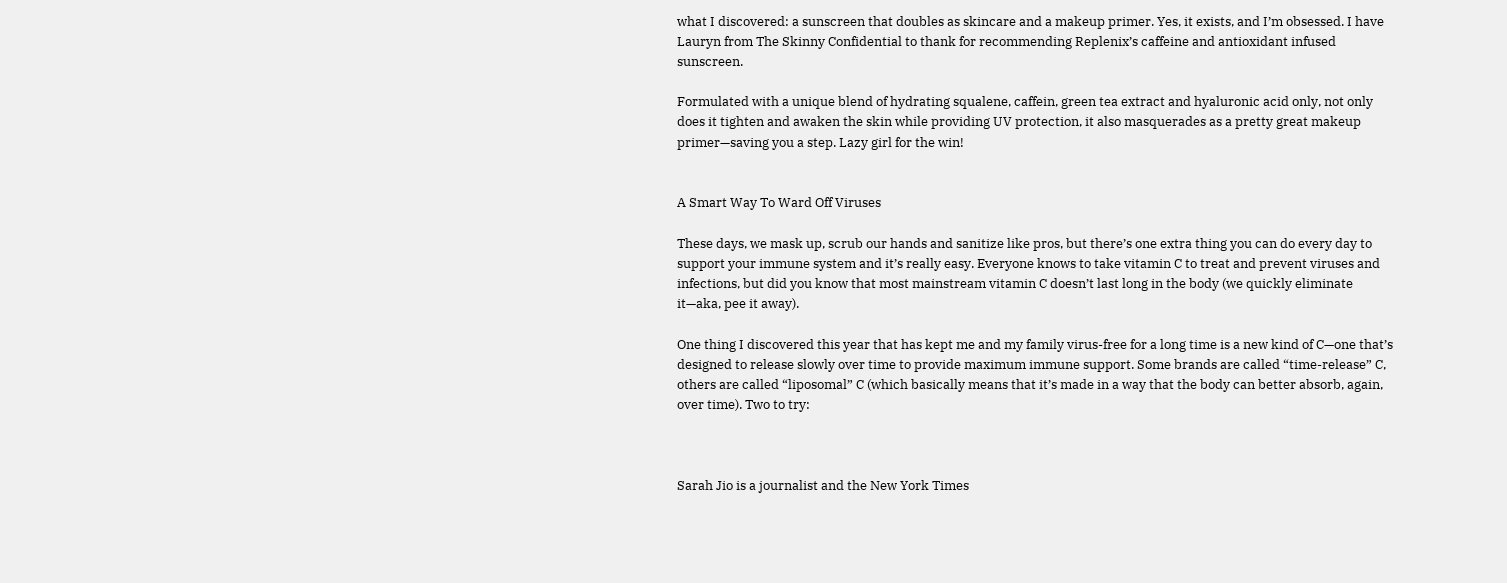what I discovered: a sunscreen that doubles as skincare and a makeup primer. Yes, it exists, and I’m obsessed. I have Lauryn from The Skinny Confidential to thank for recommending Replenix’s caffeine and antioxidant infused sunscreen.

Formulated with a unique blend of hydrating squalene, caffein, green tea extract and hyaluronic acid only, not only does it tighten and awaken the skin while providing UV protection, it also masquerades as a pretty great makeup primer—saving you a step. Lazy girl for the win!


A Smart Way To Ward Off Viruses

These days, we mask up, scrub our hands and sanitize like pros, but there’s one extra thing you can do every day to support your immune system and it’s really easy. Everyone knows to take vitamin C to treat and prevent viruses and infections, but did you know that most mainstream vitamin C doesn’t last long in the body (we quickly eliminate it—aka, pee it away).

One thing I discovered this year that has kept me and my family virus-free for a long time is a new kind of C—one that’s designed to release slowly over time to provide maximum immune support. Some brands are called “time-release” C, others are called “liposomal” C (which basically means that it’s made in a way that the body can better absorb, again, over time). Two to try:



Sarah Jio is a journalist and the New York Times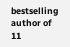bestselling author of 11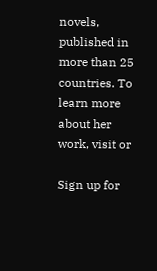novels, published in more than 25 countries. To learn more about her work, visit or

Sign up for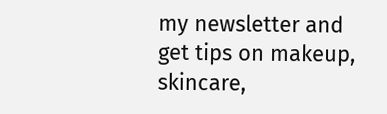my newsletter and get tips on makeup, skincare,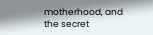motherhood, and the secret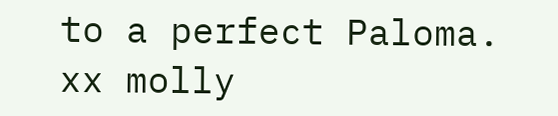to a perfect Paloma. xx molly